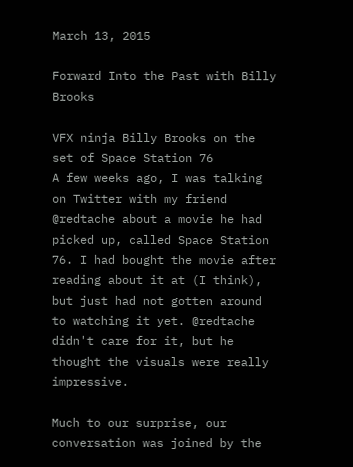March 13, 2015

Forward Into the Past with Billy Brooks

VFX ninja Billy Brooks on the set of Space Station 76
A few weeks ago, I was talking on Twitter with my friend @redtache about a movie he had picked up, called Space Station 76. I had bought the movie after reading about it at (I think), but just had not gotten around to watching it yet. @redtache didn't care for it, but he thought the visuals were really impressive.

Much to our surprise, our conversation was joined by the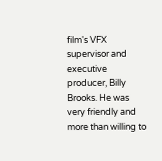film's VFX supervisor and executive producer, Billy Brooks. He was very friendly and more than willing to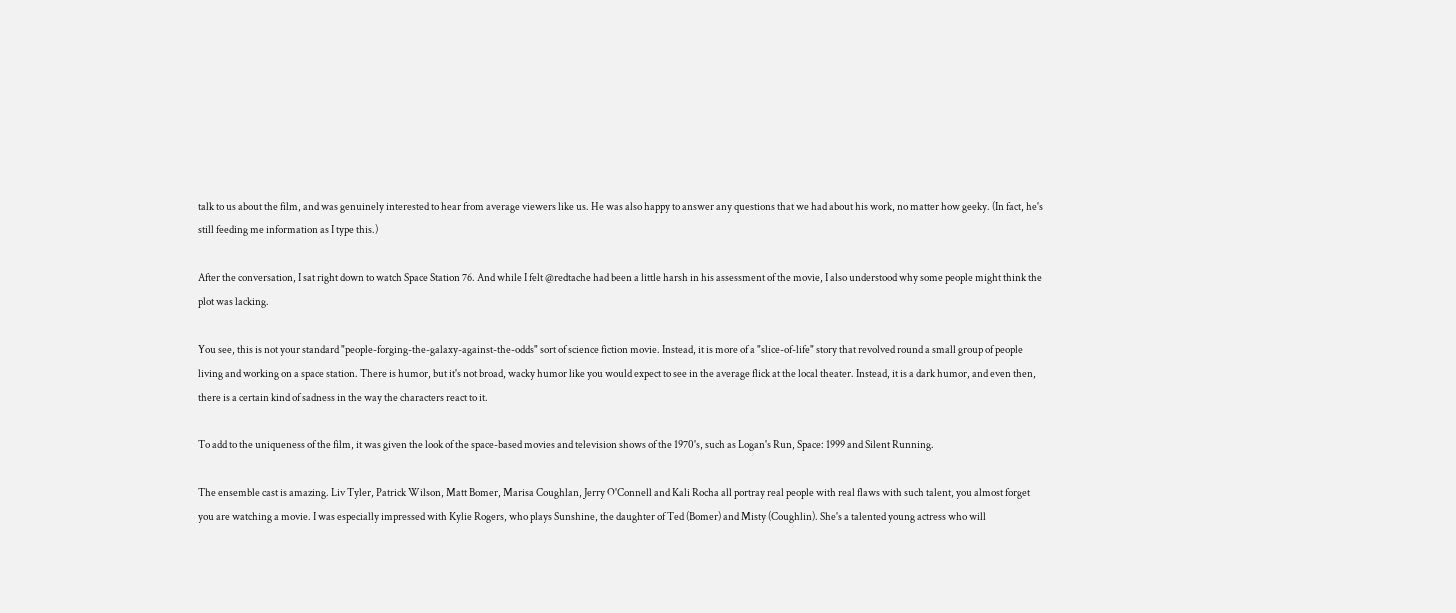talk to us about the film, and was genuinely interested to hear from average viewers like us. He was also happy to answer any questions that we had about his work, no matter how geeky. (In fact, he's still feeding me information as I type this.)

After the conversation, I sat right down to watch Space Station 76. And while I felt @redtache had been a little harsh in his assessment of the movie, I also understood why some people might think the plot was lacking.

You see, this is not your standard "people-forging-the-galaxy-against-the-odds" sort of science fiction movie. Instead, it is more of a "slice-of-life" story that revolved round a small group of people living and working on a space station. There is humor, but it's not broad, wacky humor like you would expect to see in the average flick at the local theater. Instead, it is a dark humor, and even then, there is a certain kind of sadness in the way the characters react to it.

To add to the uniqueness of the film, it was given the look of the space-based movies and television shows of the 1970's, such as Logan's Run, Space: 1999 and Silent Running.

The ensemble cast is amazing. Liv Tyler, Patrick Wilson, Matt Bomer, Marisa Coughlan, Jerry O'Connell and Kali Rocha all portray real people with real flaws with such talent, you almost forget you are watching a movie. I was especially impressed with Kylie Rogers, who plays Sunshine, the daughter of Ted (Bomer) and Misty (Coughlin). She's a talented young actress who will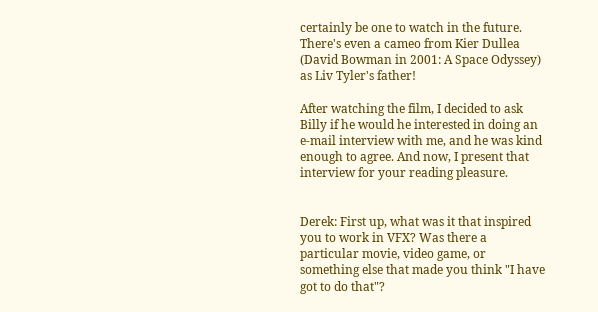certainly be one to watch in the future. There's even a cameo from Kier Dullea (David Bowman in 2001: A Space Odyssey) as Liv Tyler's father!

After watching the film, I decided to ask Billy if he would he interested in doing an e-mail interview with me, and he was kind enough to agree. And now, I present that interview for your reading pleasure.


Derek: First up, what was it that inspired you to work in VFX? Was there a particular movie, video game, or something else that made you think "I have got to do that"?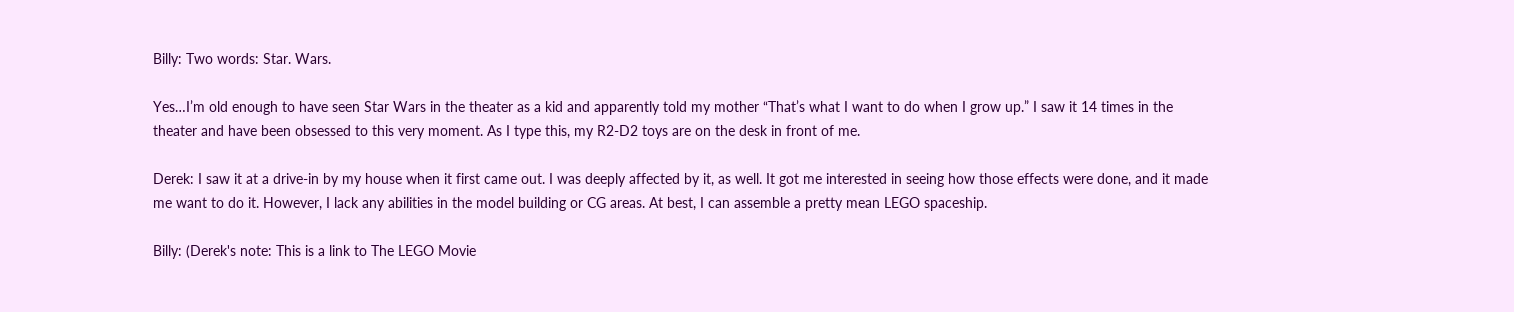Billy: Two words: Star. Wars.

Yes…I’m old enough to have seen Star Wars in the theater as a kid and apparently told my mother “That’s what I want to do when I grow up.” I saw it 14 times in the theater and have been obsessed to this very moment. As I type this, my R2-D2 toys are on the desk in front of me.

Derek: I saw it at a drive-in by my house when it first came out. I was deeply affected by it, as well. It got me interested in seeing how those effects were done, and it made me want to do it. However, I lack any abilities in the model building or CG areas. At best, I can assemble a pretty mean LEGO spaceship.

Billy: (Derek's note: This is a link to The LEGO Movie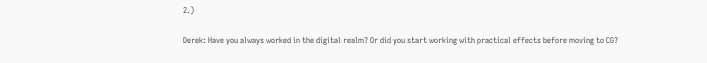2.)

Derek: Have you always worked in the digital realm? Or did you start working with practical effects before moving to CG?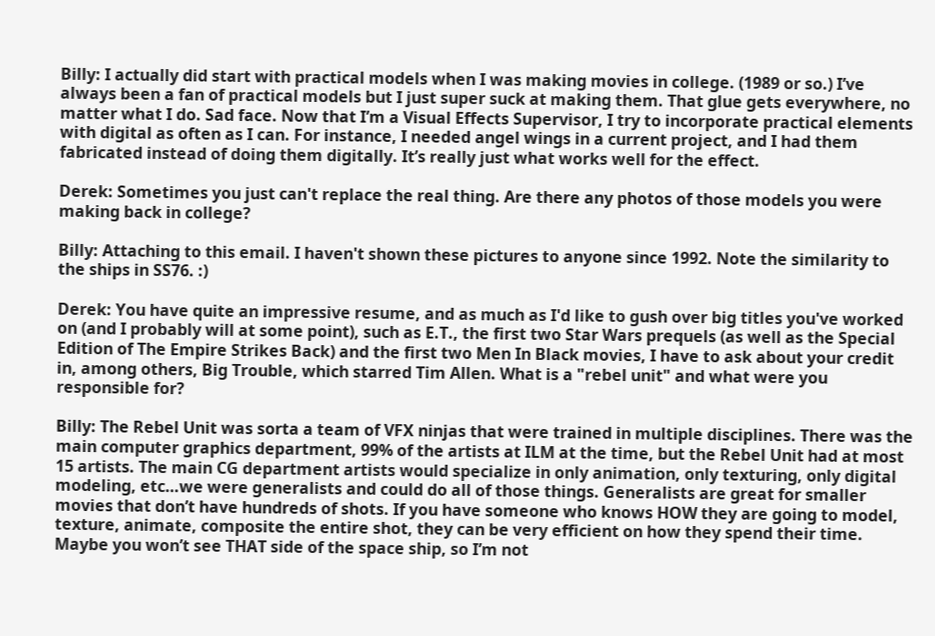Billy: I actually did start with practical models when I was making movies in college. (1989 or so.) I’ve always been a fan of practical models but I just super suck at making them. That glue gets everywhere, no matter what I do. Sad face. Now that I’m a Visual Effects Supervisor, I try to incorporate practical elements with digital as often as I can. For instance, I needed angel wings in a current project, and I had them fabricated instead of doing them digitally. It’s really just what works well for the effect.

Derek: Sometimes you just can't replace the real thing. Are there any photos of those models you were making back in college?

Billy: Attaching to this email. I haven't shown these pictures to anyone since 1992. Note the similarity to the ships in SS76. :)

Derek: You have quite an impressive resume, and as much as I'd like to gush over big titles you've worked on (and I probably will at some point), such as E.T., the first two Star Wars prequels (as well as the Special Edition of The Empire Strikes Back) and the first two Men In Black movies, I have to ask about your credit in, among others, Big Trouble, which starred Tim Allen. What is a "rebel unit" and what were you responsible for?

Billy: The Rebel Unit was sorta a team of VFX ninjas that were trained in multiple disciplines. There was the main computer graphics department, 99% of the artists at ILM at the time, but the Rebel Unit had at most 15 artists. The main CG department artists would specialize in only animation, only texturing, only digital modeling, etc…we were generalists and could do all of those things. Generalists are great for smaller movies that don’t have hundreds of shots. If you have someone who knows HOW they are going to model, texture, animate, composite the entire shot, they can be very efficient on how they spend their time. Maybe you won’t see THAT side of the space ship, so I’m not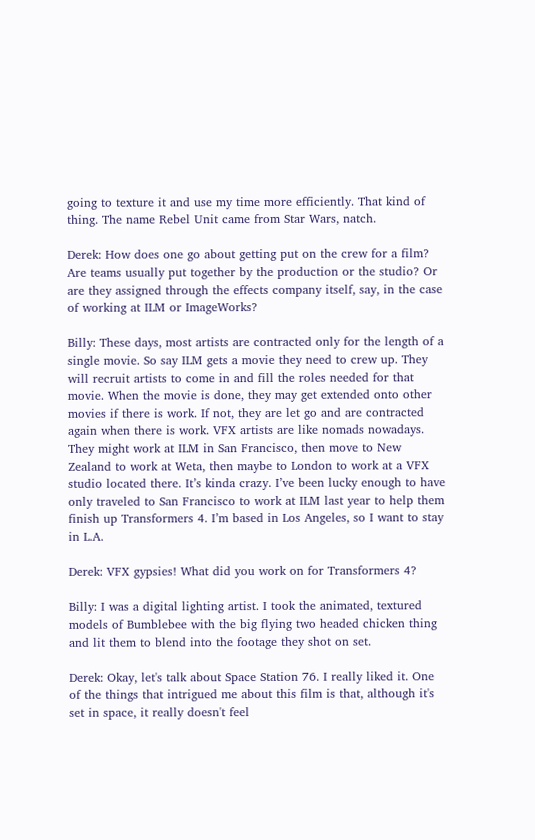going to texture it and use my time more efficiently. That kind of thing. The name Rebel Unit came from Star Wars, natch.

Derek: How does one go about getting put on the crew for a film? Are teams usually put together by the production or the studio? Or are they assigned through the effects company itself, say, in the case of working at ILM or ImageWorks?

Billy: These days, most artists are contracted only for the length of a single movie. So say ILM gets a movie they need to crew up. They will recruit artists to come in and fill the roles needed for that movie. When the movie is done, they may get extended onto other movies if there is work. If not, they are let go and are contracted again when there is work. VFX artists are like nomads nowadays. They might work at ILM in San Francisco, then move to New Zealand to work at Weta, then maybe to London to work at a VFX studio located there. It’s kinda crazy. I’ve been lucky enough to have only traveled to San Francisco to work at ILM last year to help them finish up Transformers 4. I’m based in Los Angeles, so I want to stay in L.A.

Derek: VFX gypsies! What did you work on for Transformers 4?

Billy: I was a digital lighting artist. I took the animated, textured models of Bumblebee with the big flying two headed chicken thing and lit them to blend into the footage they shot on set.

Derek: Okay, let's talk about Space Station 76. I really liked it. One of the things that intrigued me about this film is that, although it's set in space, it really doesn't feel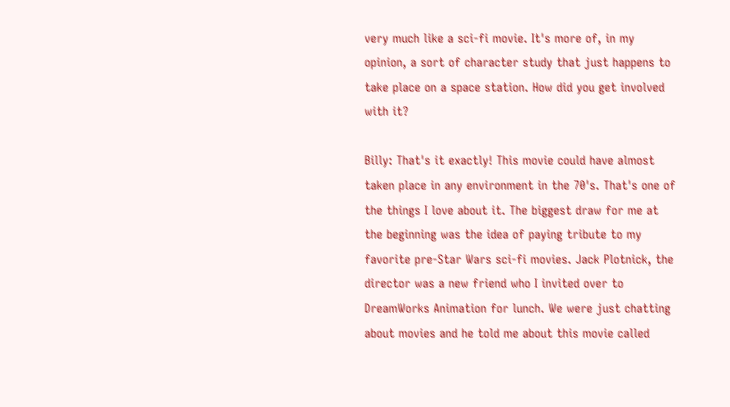very much like a sci-fi movie. It's more of, in my opinion, a sort of character study that just happens to take place on a space station. How did you get involved with it?

Billy: That's it exactly! This movie could have almost taken place in any environment in the 70's. That's one of the things I love about it. The biggest draw for me at the beginning was the idea of paying tribute to my favorite pre-Star Wars sci-fi movies. Jack Plotnick, the director was a new friend who I invited over to DreamWorks Animation for lunch. We were just chatting about movies and he told me about this movie called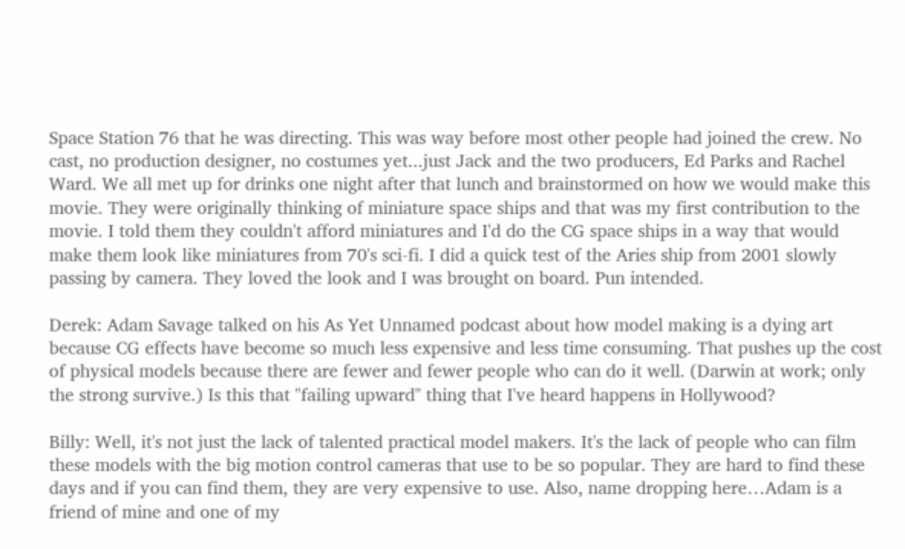Space Station 76 that he was directing. This was way before most other people had joined the crew. No cast, no production designer, no costumes yet...just Jack and the two producers, Ed Parks and Rachel Ward. We all met up for drinks one night after that lunch and brainstormed on how we would make this movie. They were originally thinking of miniature space ships and that was my first contribution to the movie. I told them they couldn't afford miniatures and I'd do the CG space ships in a way that would make them look like miniatures from 70's sci-fi. I did a quick test of the Aries ship from 2001 slowly passing by camera. They loved the look and I was brought on board. Pun intended.

Derek: Adam Savage talked on his As Yet Unnamed podcast about how model making is a dying art because CG effects have become so much less expensive and less time consuming. That pushes up the cost of physical models because there are fewer and fewer people who can do it well. (Darwin at work; only the strong survive.) Is this that "failing upward" thing that I've heard happens in Hollywood?

Billy: Well, it's not just the lack of talented practical model makers. It's the lack of people who can film these models with the big motion control cameras that use to be so popular. They are hard to find these days and if you can find them, they are very expensive to use. Also, name dropping here…Adam is a friend of mine and one of my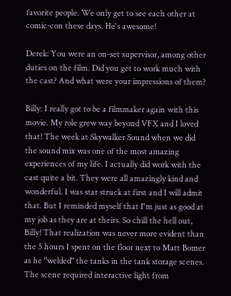favorite people. We only get to see each other at comic-con these days. He's awesome!

Derek: You were an on-set supervisor, among other duties on the film. Did you get to work much with the cast? And what were your impressions of them?

Billy: I really got to be a filmmaker again with this movie. My role grew way beyond VFX and I loved that! The week at Skywalker Sound when we did the sound mix was one of the most amazing experiences of my life. I actually did work with the cast quite a bit. They were all amazingly kind and wonderful. I was star struck at first and I will admit that. But I reminded myself that I'm just as good at my job as they are at theirs. So chill the hell out, Billy! That realization was never more evident than the 5 hours I spent on the floor next to Matt Bomer as he "welded" the tanks in the tank storage scenes. The scene required interactive light from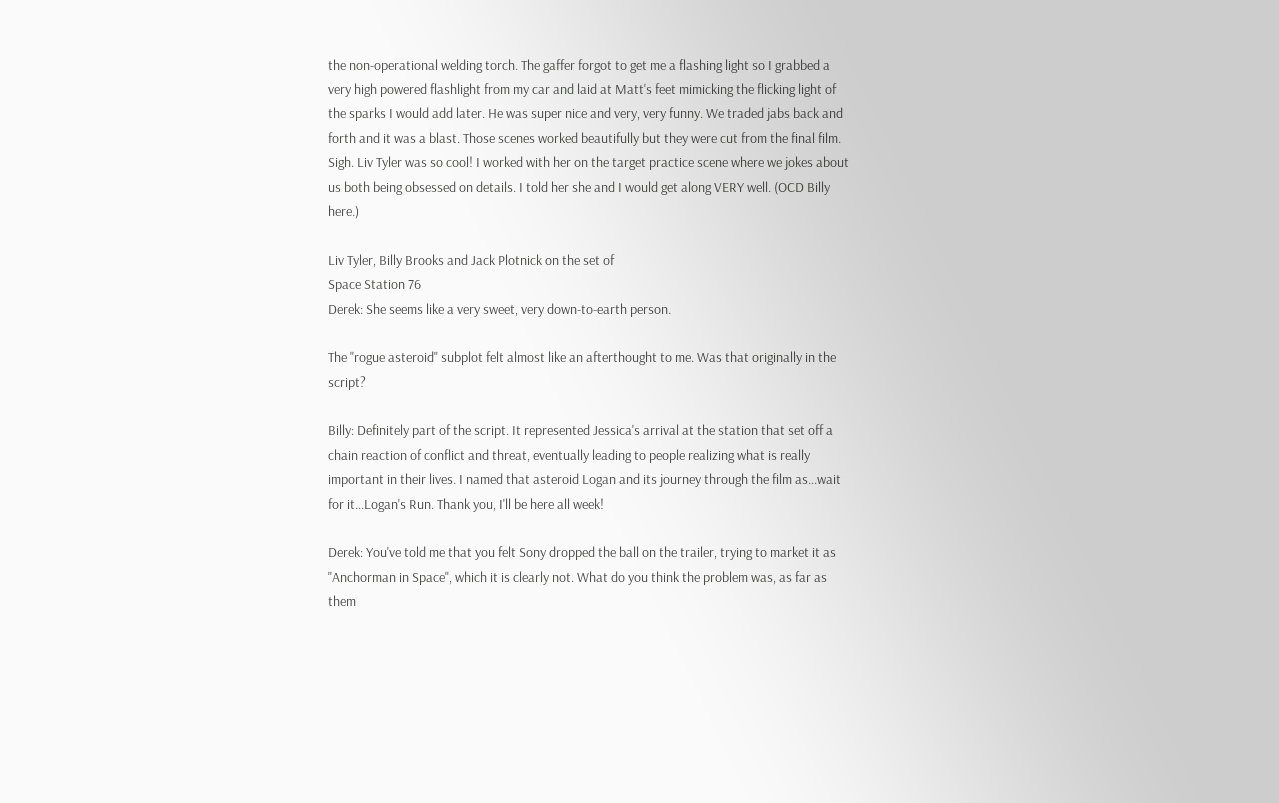the non-operational welding torch. The gaffer forgot to get me a flashing light so I grabbed a very high powered flashlight from my car and laid at Matt's feet mimicking the flicking light of the sparks I would add later. He was super nice and very, very funny. We traded jabs back and forth and it was a blast. Those scenes worked beautifully but they were cut from the final film. Sigh. Liv Tyler was so cool! I worked with her on the target practice scene where we jokes about us both being obsessed on details. I told her she and I would get along VERY well. (OCD Billy here.)

Liv Tyler, Billy Brooks and Jack Plotnick on the set of
Space Station 76
Derek: She seems like a very sweet, very down-to-earth person.

The "rogue asteroid" subplot felt almost like an afterthought to me. Was that originally in the script?

Billy: Definitely part of the script. It represented Jessica's arrival at the station that set off a chain reaction of conflict and threat, eventually leading to people realizing what is really important in their lives. I named that asteroid Logan and its journey through the film as...wait for it...Logan's Run. Thank you, I'll be here all week!

Derek: You've told me that you felt Sony dropped the ball on the trailer, trying to market it as "Anchorman in Space", which it is clearly not. What do you think the problem was, as far as them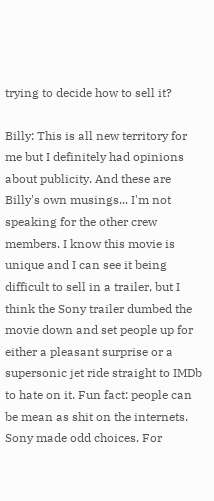trying to decide how to sell it?

Billy: This is all new territory for me but I definitely had opinions about publicity. And these are Billy's own musings... I'm not speaking for the other crew members. I know this movie is unique and I can see it being difficult to sell in a trailer, but I think the Sony trailer dumbed the movie down and set people up for either a pleasant surprise or a supersonic jet ride straight to IMDb to hate on it. Fun fact: people can be mean as shit on the internets. Sony made odd choices. For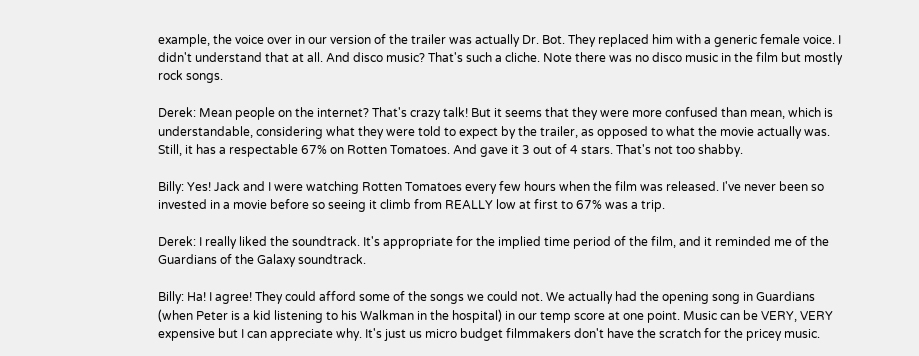example, the voice over in our version of the trailer was actually Dr. Bot. They replaced him with a generic female voice. I didn't understand that at all. And disco music? That's such a cliche. Note there was no disco music in the film but mostly rock songs.

Derek: Mean people on the internet? That's crazy talk! But it seems that they were more confused than mean, which is understandable, considering what they were told to expect by the trailer, as opposed to what the movie actually was. Still, it has a respectable 67% on Rotten Tomatoes. And gave it 3 out of 4 stars. That's not too shabby.

Billy: Yes! Jack and I were watching Rotten Tomatoes every few hours when the film was released. I've never been so invested in a movie before so seeing it climb from REALLY low at first to 67% was a trip.

Derek: I really liked the soundtrack. It's appropriate for the implied time period of the film, and it reminded me of the Guardians of the Galaxy soundtrack.

Billy: Ha! I agree! They could afford some of the songs we could not. We actually had the opening song in Guardians (when Peter is a kid listening to his Walkman in the hospital) in our temp score at one point. Music can be VERY, VERY expensive but I can appreciate why. It's just us micro budget filmmakers don't have the scratch for the pricey music.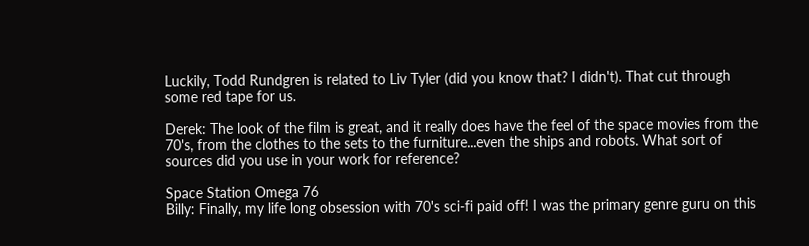Luckily, Todd Rundgren is related to Liv Tyler (did you know that? I didn't). That cut through some red tape for us.

Derek: The look of the film is great, and it really does have the feel of the space movies from the 70's, from the clothes to the sets to the furniture...even the ships and robots. What sort of sources did you use in your work for reference?

Space Station Omega 76
Billy: Finally, my life long obsession with 70's sci-fi paid off! I was the primary genre guru on this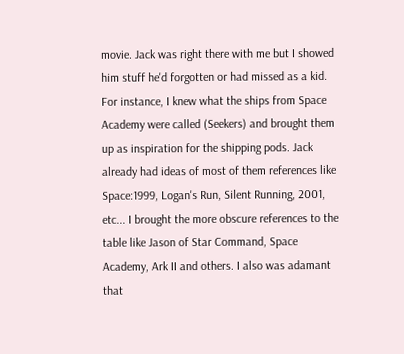movie. Jack was right there with me but I showed him stuff he'd forgotten or had missed as a kid. For instance, I knew what the ships from Space Academy were called (Seekers) and brought them up as inspiration for the shipping pods. Jack already had ideas of most of them references like Space:1999, Logan's Run, Silent Running, 2001, etc... I brought the more obscure references to the table like Jason of Star Command, Space Academy, Ark II and others. I also was adamant that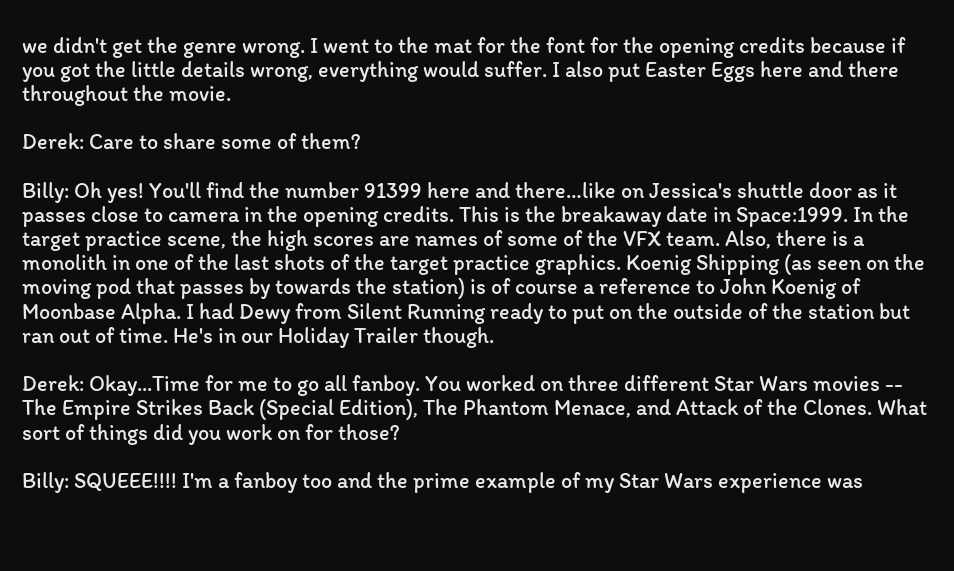we didn't get the genre wrong. I went to the mat for the font for the opening credits because if you got the little details wrong, everything would suffer. I also put Easter Eggs here and there throughout the movie.

Derek: Care to share some of them?

Billy: Oh yes! You'll find the number 91399 here and there…like on Jessica's shuttle door as it passes close to camera in the opening credits. This is the breakaway date in Space:1999. In the target practice scene, the high scores are names of some of the VFX team. Also, there is a monolith in one of the last shots of the target practice graphics. Koenig Shipping (as seen on the moving pod that passes by towards the station) is of course a reference to John Koenig of Moonbase Alpha. I had Dewy from Silent Running ready to put on the outside of the station but ran out of time. He's in our Holiday Trailer though.

Derek: Okay...Time for me to go all fanboy. You worked on three different Star Wars movies -- The Empire Strikes Back (Special Edition), The Phantom Menace, and Attack of the Clones. What sort of things did you work on for those?

Billy: SQUEEE!!!! I'm a fanboy too and the prime example of my Star Wars experience was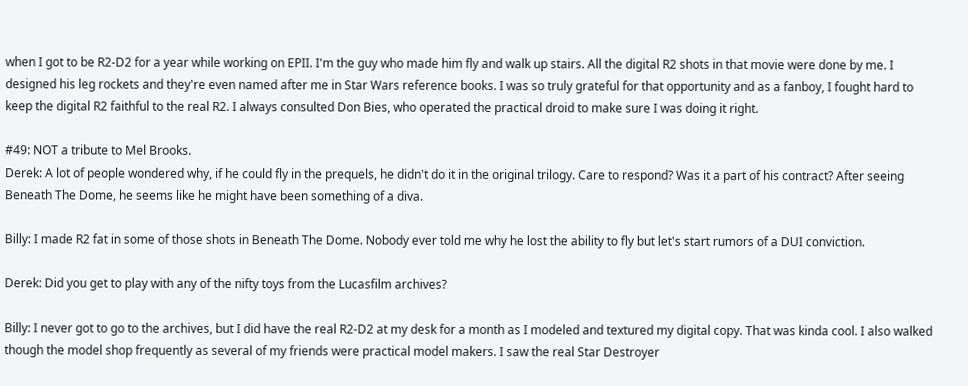when I got to be R2-D2 for a year while working on EPII. I'm the guy who made him fly and walk up stairs. All the digital R2 shots in that movie were done by me. I designed his leg rockets and they're even named after me in Star Wars reference books. I was so truly grateful for that opportunity and as a fanboy, I fought hard to keep the digital R2 faithful to the real R2. I always consulted Don Bies, who operated the practical droid to make sure I was doing it right.

#49: NOT a tribute to Mel Brooks.
Derek: A lot of people wondered why, if he could fly in the prequels, he didn't do it in the original trilogy. Care to respond? Was it a part of his contract? After seeing Beneath The Dome, he seems like he might have been something of a diva.

Billy: I made R2 fat in some of those shots in Beneath The Dome. Nobody ever told me why he lost the ability to fly but let's start rumors of a DUI conviction.

Derek: Did you get to play with any of the nifty toys from the Lucasfilm archives?

Billy: I never got to go to the archives, but I did have the real R2-D2 at my desk for a month as I modeled and textured my digital copy. That was kinda cool. I also walked though the model shop frequently as several of my friends were practical model makers. I saw the real Star Destroyer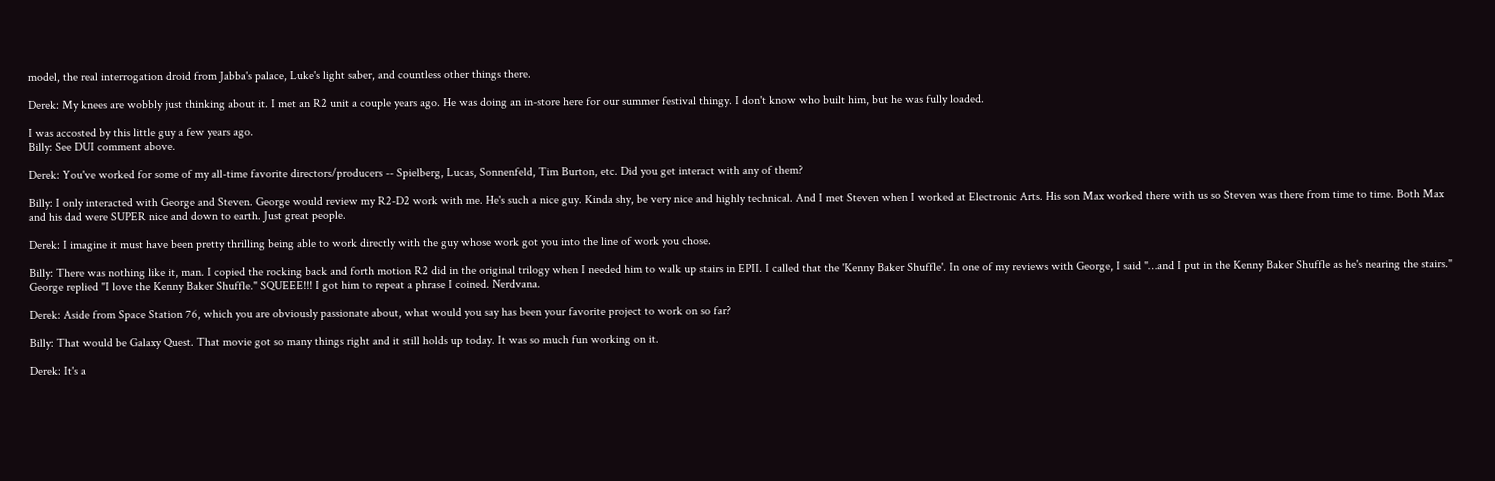model, the real interrogation droid from Jabba's palace, Luke's light saber, and countless other things there.

Derek: My knees are wobbly just thinking about it. I met an R2 unit a couple years ago. He was doing an in-store here for our summer festival thingy. I don't know who built him, but he was fully loaded.

I was accosted by this little guy a few years ago.
Billy: See DUI comment above.

Derek: You've worked for some of my all-time favorite directors/producers -- Spielberg, Lucas, Sonnenfeld, Tim Burton, etc. Did you get interact with any of them?

Billy: I only interacted with George and Steven. George would review my R2-D2 work with me. He's such a nice guy. Kinda shy, be very nice and highly technical. And I met Steven when I worked at Electronic Arts. His son Max worked there with us so Steven was there from time to time. Both Max and his dad were SUPER nice and down to earth. Just great people.

Derek: I imagine it must have been pretty thrilling being able to work directly with the guy whose work got you into the line of work you chose.

Billy: There was nothing like it, man. I copied the rocking back and forth motion R2 did in the original trilogy when I needed him to walk up stairs in EPII. I called that the 'Kenny Baker Shuffle'. In one of my reviews with George, I said "…and I put in the Kenny Baker Shuffle as he's nearing the stairs." George replied "I love the Kenny Baker Shuffle." SQUEEE!!! I got him to repeat a phrase I coined. Nerdvana.

Derek: Aside from Space Station 76, which you are obviously passionate about, what would you say has been your favorite project to work on so far?

Billy: That would be Galaxy Quest. That movie got so many things right and it still holds up today. It was so much fun working on it.

Derek: It's a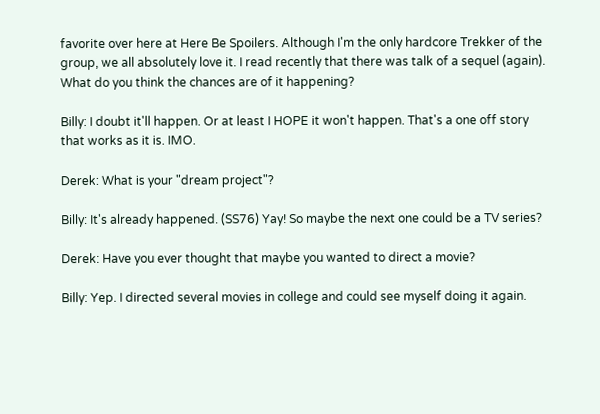favorite over here at Here Be Spoilers. Although I'm the only hardcore Trekker of the group, we all absolutely love it. I read recently that there was talk of a sequel (again). What do you think the chances are of it happening?

Billy: I doubt it'll happen. Or at least I HOPE it won't happen. That's a one off story that works as it is. IMO.

Derek: What is your "dream project"?

Billy: It's already happened. (SS76) Yay! So maybe the next one could be a TV series?

Derek: Have you ever thought that maybe you wanted to direct a movie?

Billy: Yep. I directed several movies in college and could see myself doing it again.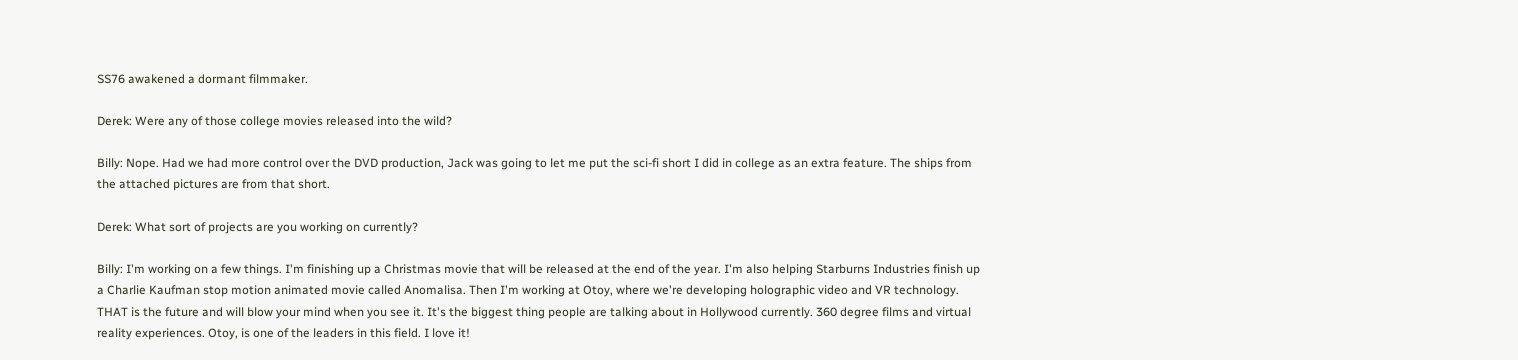SS76 awakened a dormant filmmaker.

Derek: Were any of those college movies released into the wild?

Billy: Nope. Had we had more control over the DVD production, Jack was going to let me put the sci-fi short I did in college as an extra feature. The ships from the attached pictures are from that short.

Derek: What sort of projects are you working on currently?

Billy: I'm working on a few things. I'm finishing up a Christmas movie that will be released at the end of the year. I'm also helping Starburns Industries finish up a Charlie Kaufman stop motion animated movie called Anomalisa. Then I'm working at Otoy, where we're developing holographic video and VR technology. THAT is the future and will blow your mind when you see it. It's the biggest thing people are talking about in Hollywood currently. 360 degree films and virtual reality experiences. Otoy, is one of the leaders in this field. I love it!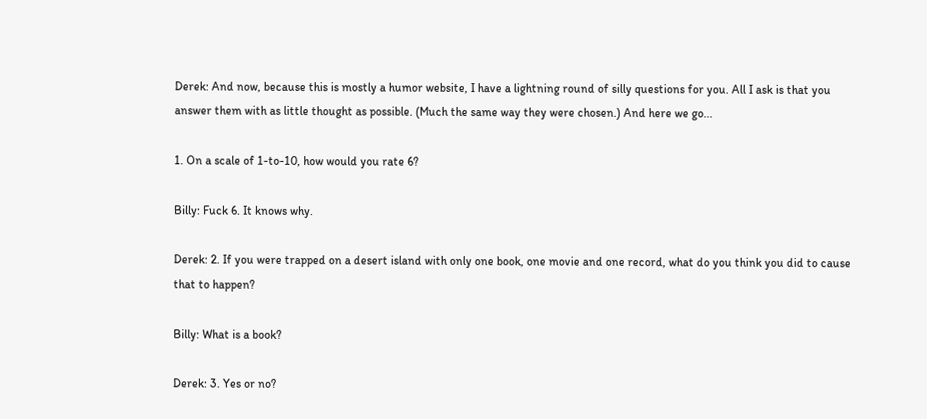Derek: And now, because this is mostly a humor website, I have a lightning round of silly questions for you. All I ask is that you answer them with as little thought as possible. (Much the same way they were chosen.) And here we go...

1. On a scale of 1-to-10, how would you rate 6?

Billy: Fuck 6. It knows why.

Derek: 2. If you were trapped on a desert island with only one book, one movie and one record, what do you think you did to cause that to happen?

Billy: What is a book?

Derek: 3. Yes or no?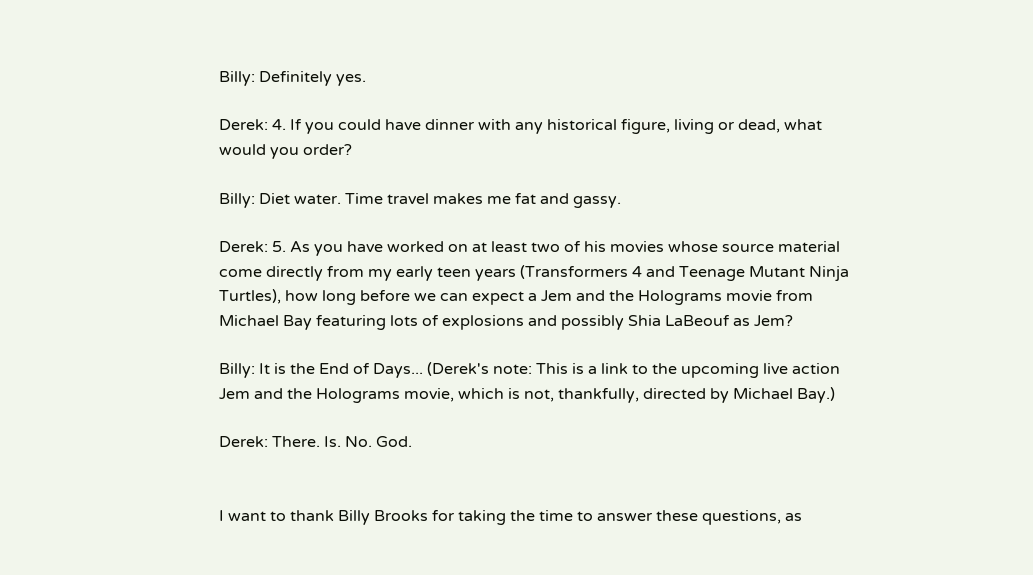Billy: Definitely yes.

Derek: 4. If you could have dinner with any historical figure, living or dead, what would you order?

Billy: Diet water. Time travel makes me fat and gassy.

Derek: 5. As you have worked on at least two of his movies whose source material come directly from my early teen years (Transformers 4 and Teenage Mutant Ninja Turtles), how long before we can expect a Jem and the Holograms movie from Michael Bay featuring lots of explosions and possibly Shia LaBeouf as Jem?

Billy: It is the End of Days... (Derek's note: This is a link to the upcoming live action Jem and the Holograms movie, which is not, thankfully, directed by Michael Bay.)

Derek: There. Is. No. God.


I want to thank Billy Brooks for taking the time to answer these questions, as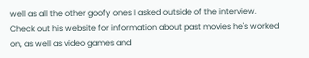well as all the other goofy ones I asked outside of the interview. Check out his website for information about past movies he's worked on, as well as video games and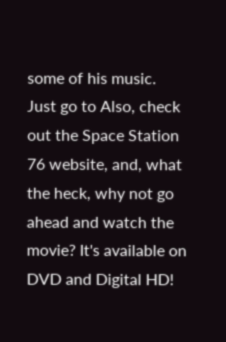some of his music. Just go to Also, check out the Space Station 76 website, and, what the heck, why not go ahead and watch the movie? It's available on DVD and Digital HD!